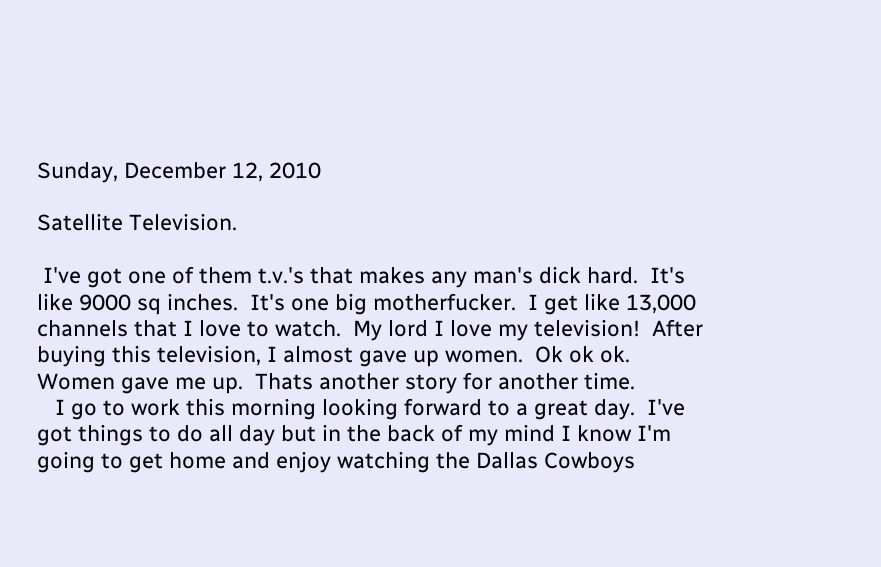Sunday, December 12, 2010

Satellite Television.

 I've got one of them t.v.'s that makes any man's dick hard.  It's like 9000 sq inches.  It's one big motherfucker.  I get like 13,000 channels that I love to watch.  My lord I love my television!  After buying this television, I almost gave up women.  Ok ok ok.  Women gave me up.  Thats another story for another time.
   I go to work this morning looking forward to a great day.  I've got things to do all day but in the back of my mind I know I'm going to get home and enjoy watching the Dallas Cowboys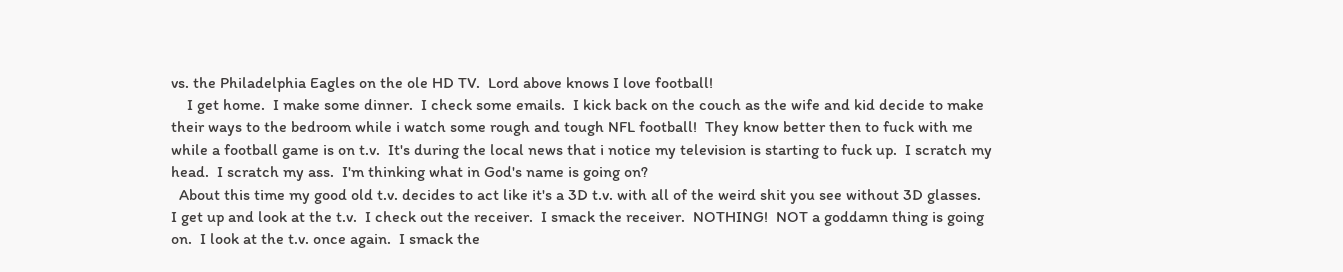vs. the Philadelphia Eagles on the ole HD TV.  Lord above knows I love football!
    I get home.  I make some dinner.  I check some emails.  I kick back on the couch as the wife and kid decide to make their ways to the bedroom while i watch some rough and tough NFL football!  They know better then to fuck with me while a football game is on t.v.  It's during the local news that i notice my television is starting to fuck up.  I scratch my head.  I scratch my ass.  I'm thinking what in God's name is going on?
  About this time my good old t.v. decides to act like it's a 3D t.v. with all of the weird shit you see without 3D glasses.  I get up and look at the t.v.  I check out the receiver.  I smack the receiver.  NOTHING!  NOT a goddamn thing is going on.  I look at the t.v. once again.  I smack the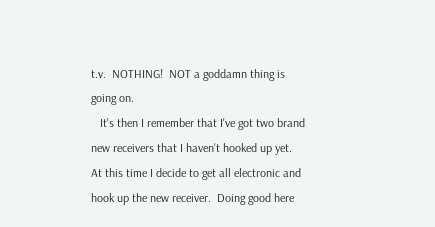t.v.  NOTHING!  NOT a goddamn thing is going on.
   It's then I remember that I've got two brand new receivers that I haven't hooked up yet.  At this time I decide to get all electronic and hook up the new receiver.  Doing good here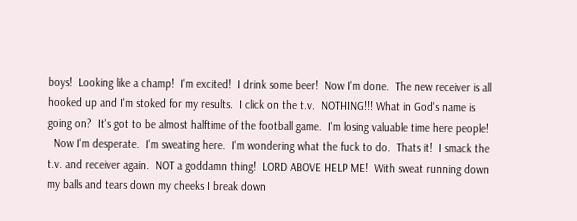boys!  Looking like a champ!  I'm excited!  I drink some beer!  Now I'm done.  The new receiver is all hooked up and I'm stoked for my results.  I click on the t.v.  NOTHING!!! What in God's name is going on?  It's got to be almost halftime of the football game.  I'm losing valuable time here people!
  Now I'm desperate.  I'm sweating here.  I'm wondering what the fuck to do.  Thats it!  I smack the t.v. and receiver again.  NOT a goddamn thing!  LORD ABOVE HELP ME!  With sweat running down my balls and tears down my cheeks I break down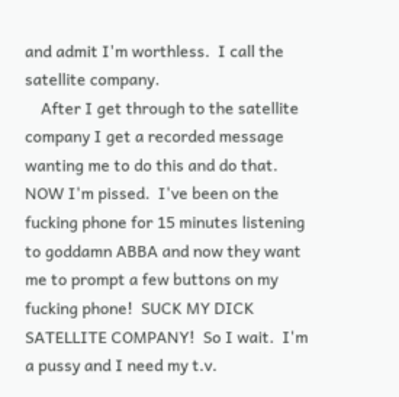and admit I'm worthless.  I call the satellite company.
    After I get through to the satellite company I get a recorded message wanting me to do this and do that.  NOW I'm pissed.  I've been on the fucking phone for 15 minutes listening to goddamn ABBA and now they want me to prompt a few buttons on my fucking phone!  SUCK MY DICK SATELLITE COMPANY!  So I wait.  I'm a pussy and I need my t.v.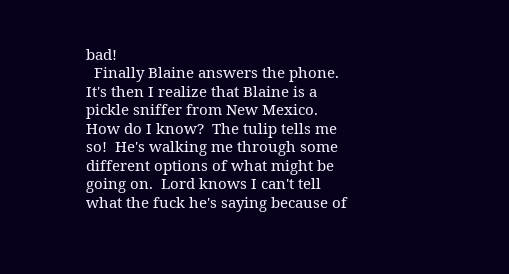bad!
  Finally Blaine answers the phone.  It's then I realize that Blaine is a pickle sniffer from New Mexico.  How do I know?  The tulip tells me so!  He's walking me through some different options of what might be going on.  Lord knows I can't tell what the fuck he's saying because of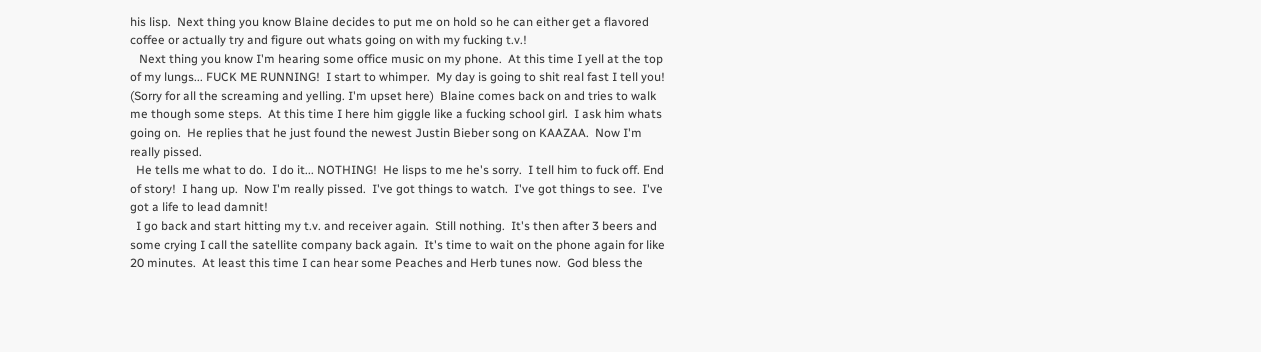his lisp.  Next thing you know Blaine decides to put me on hold so he can either get a flavored coffee or actually try and figure out whats going on with my fucking t.v.!
   Next thing you know I'm hearing some office music on my phone.  At this time I yell at the top of my lungs... FUCK ME RUNNING!  I start to whimper.  My day is going to shit real fast I tell you!  (Sorry for all the screaming and yelling. I'm upset here)  Blaine comes back on and tries to walk me though some steps.  At this time I here him giggle like a fucking school girl.  I ask him whats going on.  He replies that he just found the newest Justin Bieber song on KAAZAA.  Now I'm really pissed.
  He tells me what to do.  I do it... NOTHING!  He lisps to me he's sorry.  I tell him to fuck off. End of story!  I hang up.  Now I'm really pissed.  I've got things to watch.  I've got things to see.  I've got a life to lead damnit!
  I go back and start hitting my t.v. and receiver again.  Still nothing.  It's then after 3 beers and some crying I call the satellite company back again.  It's time to wait on the phone again for like 20 minutes.  At least this time I can hear some Peaches and Herb tunes now.  God bless the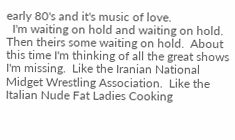early 80's and it's music of love.
  I'm waiting on hold and waiting on hold.  Then theirs some waiting on hold.  About this time I'm thinking of all the great shows I'm missing.  Like the Iranian National Midget Wrestling Association.  Like the Italian Nude Fat Ladies Cooking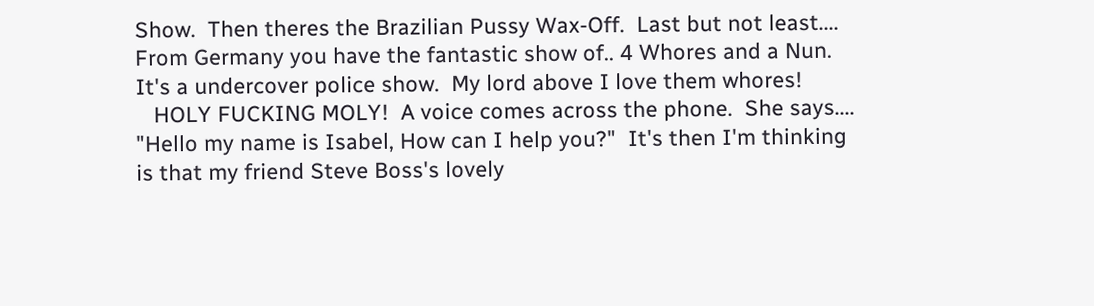Show.  Then theres the Brazilian Pussy Wax-Off.  Last but not least....  From Germany you have the fantastic show of.. 4 Whores and a Nun.  It's a undercover police show.  My lord above I love them whores!
   HOLY FUCKING MOLY!  A voice comes across the phone.  She says.... "Hello my name is Isabel, How can I help you?"  It's then I'm thinking is that my friend Steve Boss's lovely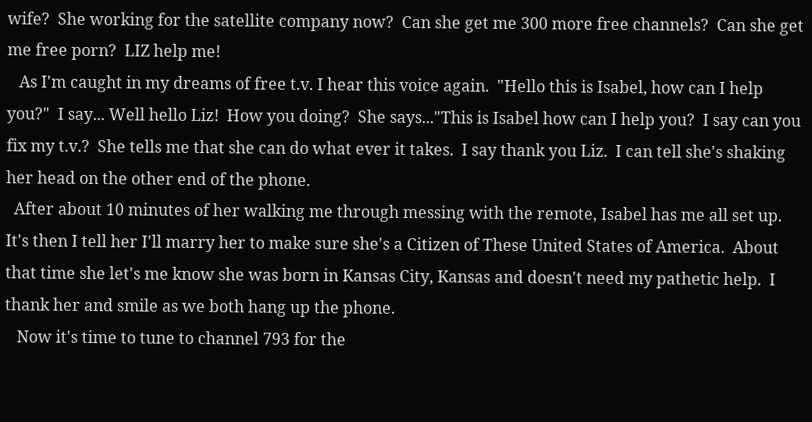wife?  She working for the satellite company now?  Can she get me 300 more free channels?  Can she get me free porn?  LIZ help me!
   As I'm caught in my dreams of free t.v. I hear this voice again.  "Hello this is Isabel, how can I help you?"  I say... Well hello Liz!  How you doing?  She says..."This is Isabel how can I help you?  I say can you fix my t.v.?  She tells me that she can do what ever it takes.  I say thank you Liz.  I can tell she's shaking her head on the other end of the phone.
  After about 10 minutes of her walking me through messing with the remote, Isabel has me all set up.  It's then I tell her I'll marry her to make sure she's a Citizen of These United States of America.  About that time she let's me know she was born in Kansas City, Kansas and doesn't need my pathetic help.  I thank her and smile as we both hang up the phone.
   Now it's time to tune to channel 793 for the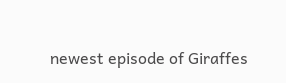newest episode of Giraffes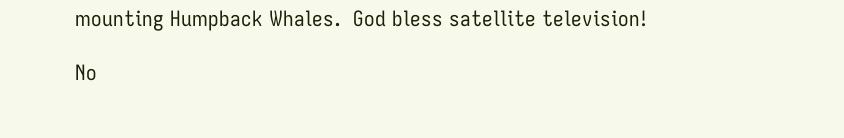mounting Humpback Whales.  God bless satellite television!

No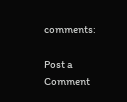comments:

Post a Comment